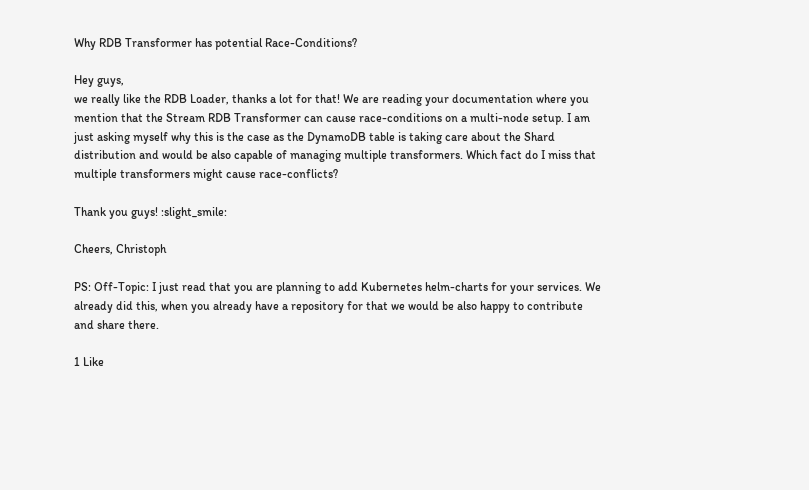Why RDB Transformer has potential Race-Conditions?

Hey guys,
we really like the RDB Loader, thanks a lot for that! We are reading your documentation where you mention that the Stream RDB Transformer can cause race-conditions on a multi-node setup. I am just asking myself why this is the case as the DynamoDB table is taking care about the Shard distribution and would be also capable of managing multiple transformers. Which fact do I miss that multiple transformers might cause race-conflicts?

Thank you guys! :slight_smile:

Cheers, Christoph

PS: Off-Topic: I just read that you are planning to add Kubernetes helm-charts for your services. We already did this, when you already have a repository for that we would be also happy to contribute and share there.

1 Like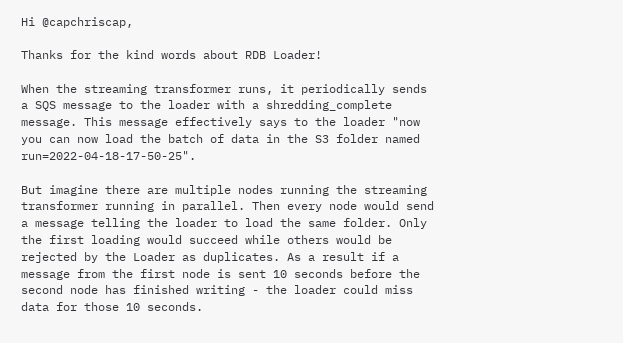Hi @capchriscap,

Thanks for the kind words about RDB Loader!

When the streaming transformer runs, it periodically sends a SQS message to the loader with a shredding_complete message. This message effectively says to the loader "now you can now load the batch of data in the S3 folder named run=2022-04-18-17-50-25".

But imagine there are multiple nodes running the streaming transformer running in parallel. Then every node would send a message telling the loader to load the same folder. Only the first loading would succeed while others would be rejected by the Loader as duplicates. As a result if a message from the first node is sent 10 seconds before the second node has finished writing - the loader could miss data for those 10 seconds.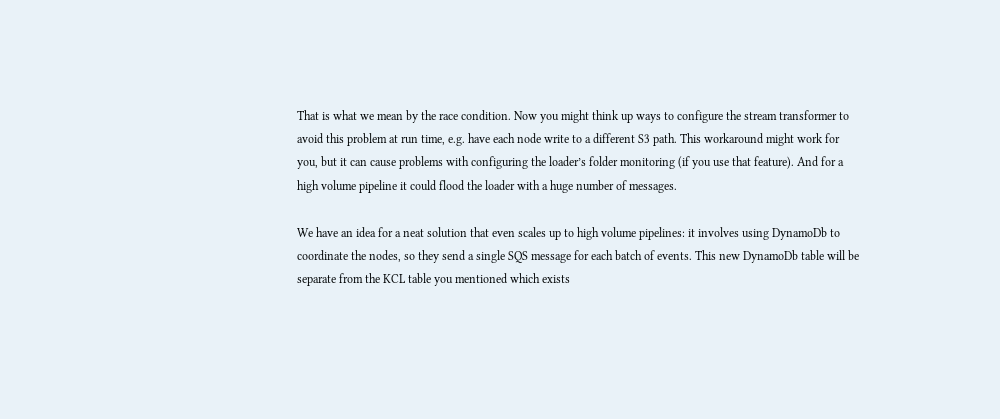That is what we mean by the race condition. Now you might think up ways to configure the stream transformer to avoid this problem at run time, e.g. have each node write to a different S3 path. This workaround might work for you, but it can cause problems with configuring the loader’s folder monitoring (if you use that feature). And for a high volume pipeline it could flood the loader with a huge number of messages.

We have an idea for a neat solution that even scales up to high volume pipelines: it involves using DynamoDb to coordinate the nodes, so they send a single SQS message for each batch of events. This new DynamoDb table will be separate from the KCL table you mentioned which exists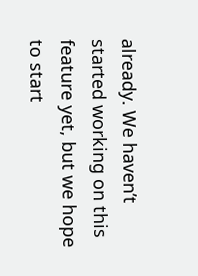already. We haven’t started working on this feature yet, but we hope to start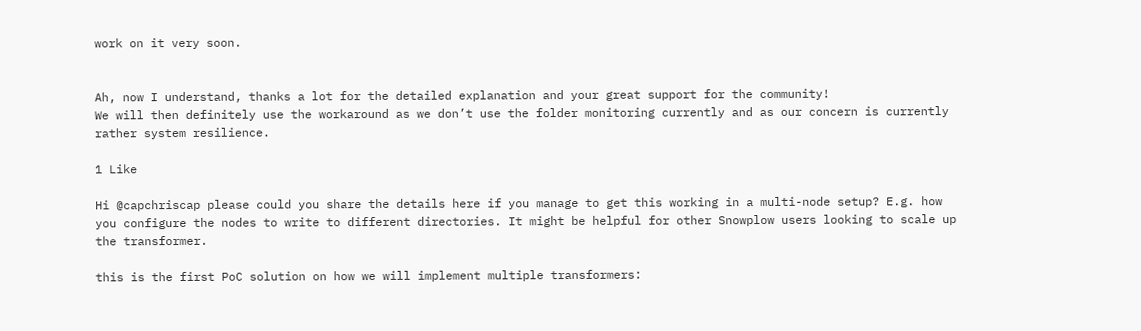work on it very soon.


Ah, now I understand, thanks a lot for the detailed explanation and your great support for the community!
We will then definitely use the workaround as we don’t use the folder monitoring currently and as our concern is currently rather system resilience.

1 Like

Hi @capchriscap please could you share the details here if you manage to get this working in a multi-node setup? E.g. how you configure the nodes to write to different directories. It might be helpful for other Snowplow users looking to scale up the transformer.

this is the first PoC solution on how we will implement multiple transformers: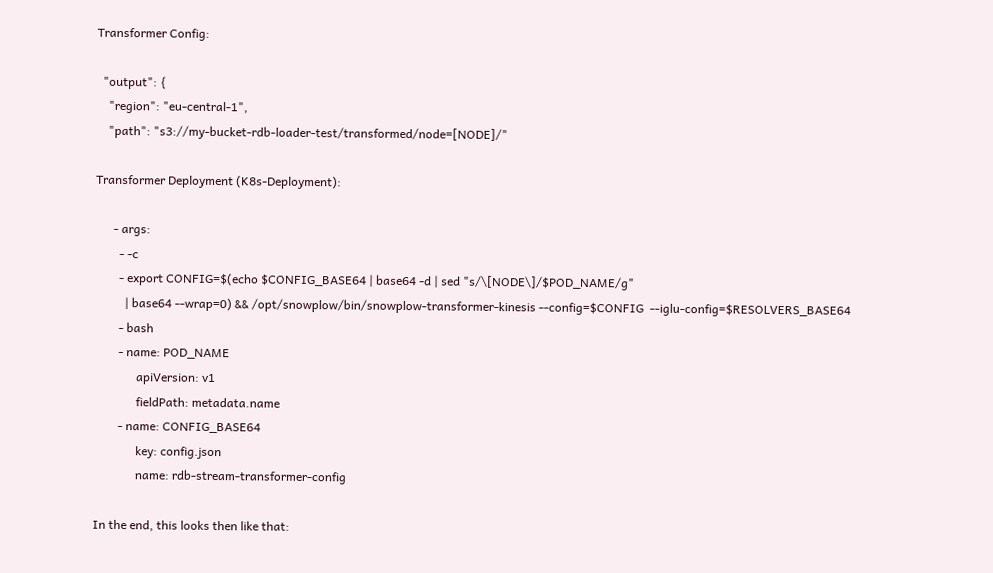Transformer Config:

  "output": {
    "region": "eu-central-1",
    "path": "s3://my-bucket-rdb-loader-test/transformed/node=[NODE]/"

Transformer Deployment (K8s-Deployment):

      - args:
        - -c
        - export CONFIG=$(echo $CONFIG_BASE64 | base64 -d | sed "s/\[NODE\]/$POD_NAME/g"
          | base64 --wrap=0) && /opt/snowplow/bin/snowplow-transformer-kinesis --config=$CONFIG  --iglu-config=$RESOLVERS_BASE64
        - bash
        - name: POD_NAME
              apiVersion: v1
              fieldPath: metadata.name
        - name: CONFIG_BASE64
              key: config.json
              name: rdb-stream-transformer-config

In the end, this looks then like that: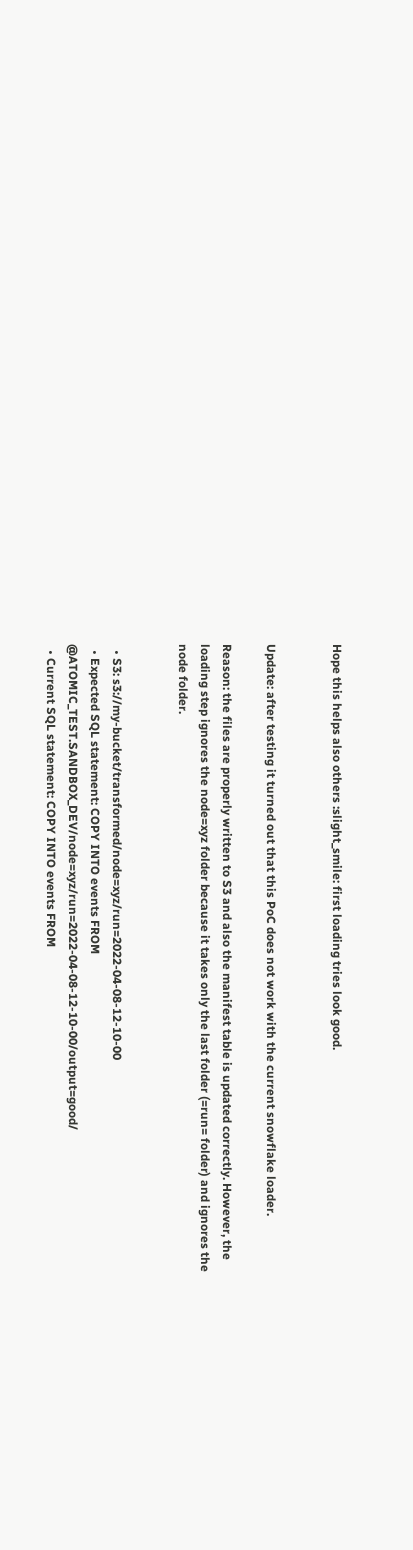Hope this helps also others :slight_smile: first loading tries look good.


Update: after testing it turned out that this PoC does not work with the current snowflake loader.

Reason: the files are properly written to S3 and also the manifest table is updated correctly. However, the loading step ignores the node=xyz folder because it takes only the last folder (=run= folder) and ignores the node folder.


  • S3: s3://my-bucket/transformed/node=xyz/run=2022-04-08-12-10-00
  • Expected SQL statement: COPY INTO events FROM @ATOMIC_TEST.SANDBOX_DEV/node=xyz/run=2022-04-08-12-10-00/output=good/
  • Current SQL statement: COPY INTO events FROM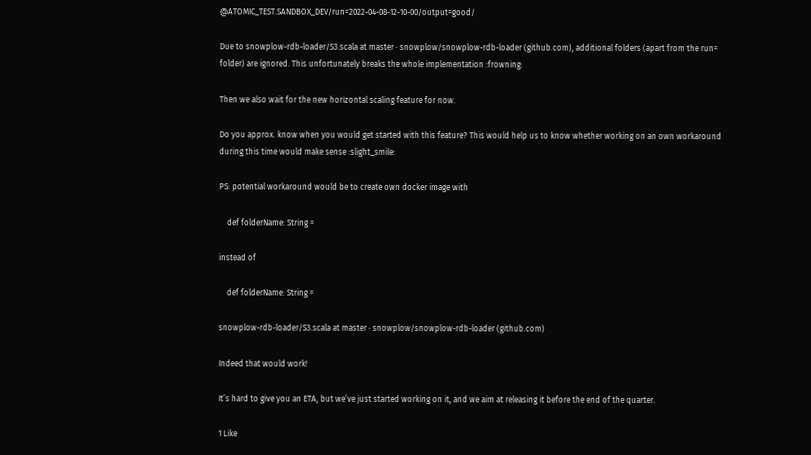@ATOMIC_TEST.SANDBOX_DEV/run=2022-04-08-12-10-00/output=good/

Due to snowplow-rdb-loader/S3.scala at master · snowplow/snowplow-rdb-loader (github.com), additional folders (apart from the run= folder) are ignored. This unfortunately breaks the whole implementation :frowning:

Then we also wait for the new horizontal scaling feature for now.

Do you approx. know when you would get started with this feature? This would help us to know whether working on an own workaround during this time would make sense :slight_smile:

PS: potential workaround would be to create own docker image with

    def folderName: String =

instead of

    def folderName: String =

snowplow-rdb-loader/S3.scala at master · snowplow/snowplow-rdb-loader (github.com)

Indeed that would work!

It’s hard to give you an ETA, but we’ve just started working on it, and we aim at releasing it before the end of the quarter.

1 Like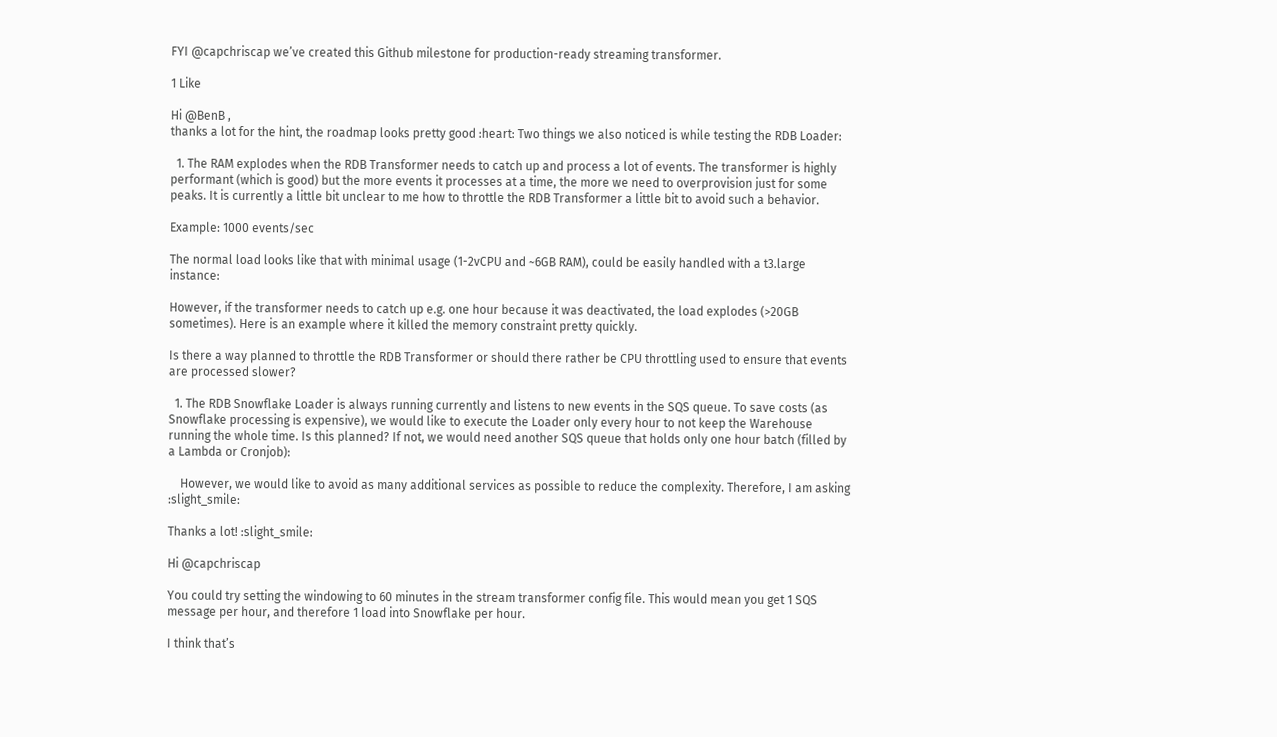FYI @capchriscap we’ve created this Github milestone for production-ready streaming transformer.

1 Like

Hi @BenB ,
thanks a lot for the hint, the roadmap looks pretty good :heart: Two things we also noticed is while testing the RDB Loader:

  1. The RAM explodes when the RDB Transformer needs to catch up and process a lot of events. The transformer is highly performant (which is good) but the more events it processes at a time, the more we need to overprovision just for some peaks. It is currently a little bit unclear to me how to throttle the RDB Transformer a little bit to avoid such a behavior.

Example: 1000 events/sec

The normal load looks like that with minimal usage (1-2vCPU and ~6GB RAM), could be easily handled with a t3.large instance:

However, if the transformer needs to catch up e.g. one hour because it was deactivated, the load explodes (>20GB sometimes). Here is an example where it killed the memory constraint pretty quickly.

Is there a way planned to throttle the RDB Transformer or should there rather be CPU throttling used to ensure that events are processed slower?

  1. The RDB Snowflake Loader is always running currently and listens to new events in the SQS queue. To save costs (as Snowflake processing is expensive), we would like to execute the Loader only every hour to not keep the Warehouse running the whole time. Is this planned? If not, we would need another SQS queue that holds only one hour batch (filled by a Lambda or Cronjob):

    However, we would like to avoid as many additional services as possible to reduce the complexity. Therefore, I am asking :slight_smile:

Thanks a lot! :slight_smile:

Hi @capchriscap

You could try setting the windowing to 60 minutes in the stream transformer config file. This would mean you get 1 SQS message per hour, and therefore 1 load into Snowflake per hour.

I think that’s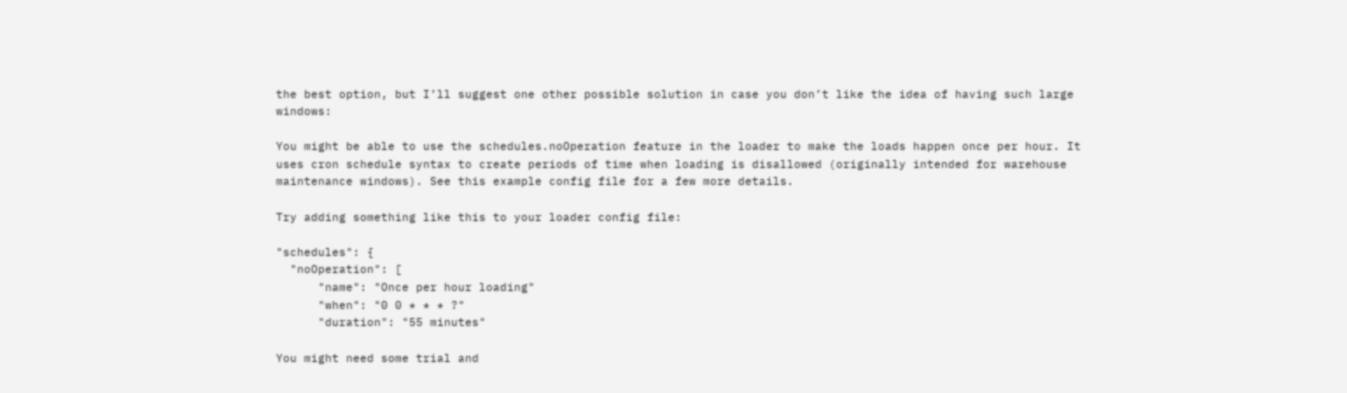the best option, but I’ll suggest one other possible solution in case you don’t like the idea of having such large windows:

You might be able to use the schedules.noOperation feature in the loader to make the loads happen once per hour. It uses cron schedule syntax to create periods of time when loading is disallowed (originally intended for warehouse maintenance windows). See this example config file for a few more details.

Try adding something like this to your loader config file:

"schedules": {
  "noOperation": [
      "name": "Once per hour loading"
      "when": "0 0 * * * ?"
      "duration": "55 minutes"

You might need some trial and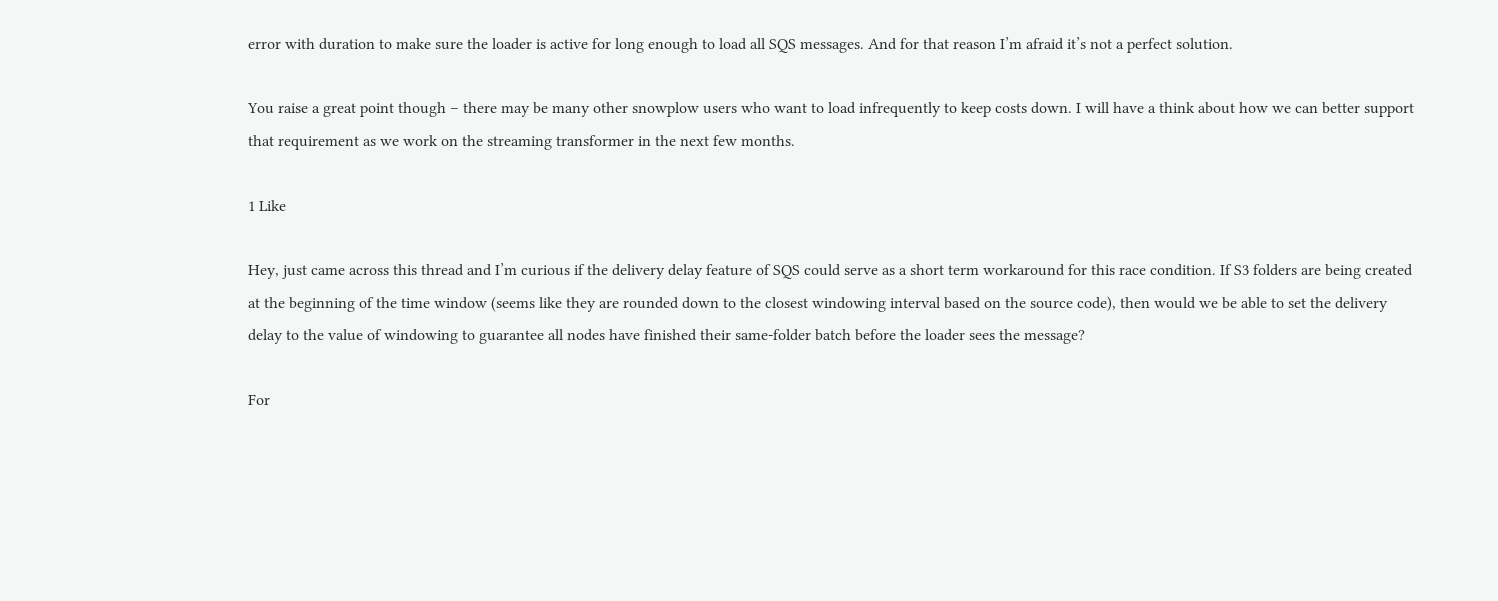error with duration to make sure the loader is active for long enough to load all SQS messages. And for that reason I’m afraid it’s not a perfect solution.

You raise a great point though – there may be many other snowplow users who want to load infrequently to keep costs down. I will have a think about how we can better support that requirement as we work on the streaming transformer in the next few months.

1 Like

Hey, just came across this thread and I’m curious if the delivery delay feature of SQS could serve as a short term workaround for this race condition. If S3 folders are being created at the beginning of the time window (seems like they are rounded down to the closest windowing interval based on the source code), then would we be able to set the delivery delay to the value of windowing to guarantee all nodes have finished their same-folder batch before the loader sees the message?

For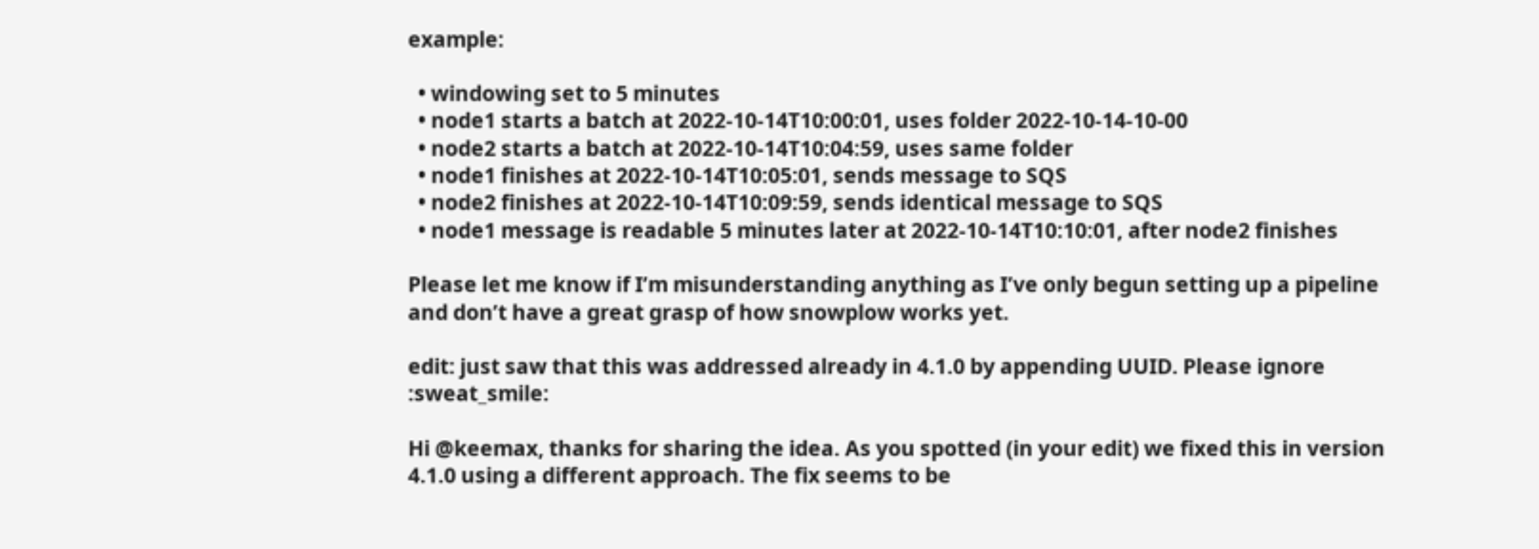example:

  • windowing set to 5 minutes
  • node1 starts a batch at 2022-10-14T10:00:01, uses folder 2022-10-14-10-00
  • node2 starts a batch at 2022-10-14T10:04:59, uses same folder
  • node1 finishes at 2022-10-14T10:05:01, sends message to SQS
  • node2 finishes at 2022-10-14T10:09:59, sends identical message to SQS
  • node1 message is readable 5 minutes later at 2022-10-14T10:10:01, after node2 finishes

Please let me know if I’m misunderstanding anything as I’ve only begun setting up a pipeline and don’t have a great grasp of how snowplow works yet.

edit: just saw that this was addressed already in 4.1.0 by appending UUID. Please ignore :sweat_smile:

Hi @keemax, thanks for sharing the idea. As you spotted (in your edit) we fixed this in version 4.1.0 using a different approach. The fix seems to be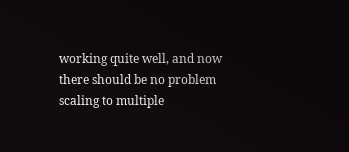working quite well, and now there should be no problem scaling to multiple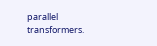parallel transformers.